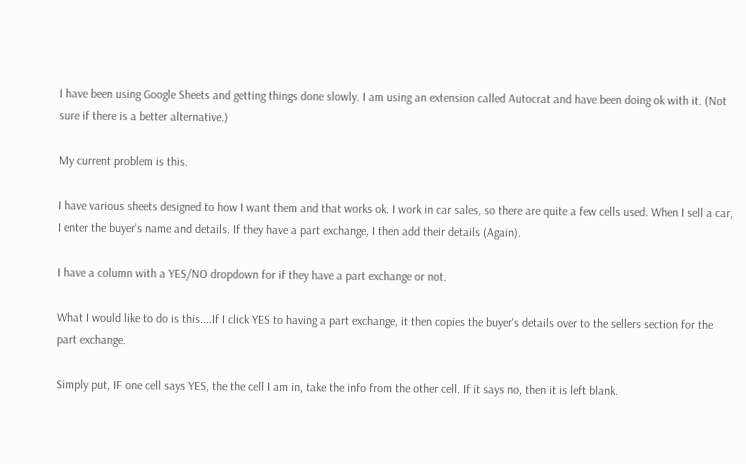I have been using Google Sheets and getting things done slowly. I am using an extension called Autocrat and have been doing ok with it. (Not sure if there is a better alternative.)

My current problem is this.

I have various sheets designed to how I want them and that works ok. I work in car sales, so there are quite a few cells used. When I sell a car, I enter the buyer's name and details. If they have a part exchange, I then add their details (Again).

I have a column with a YES/NO dropdown for if they have a part exchange or not.

What I would like to do is this....If I click YES to having a part exchange, it then copies the buyer's details over to the sellers section for the part exchange.

Simply put, IF one cell says YES, the the cell I am in, take the info from the other cell. If it says no, then it is left blank.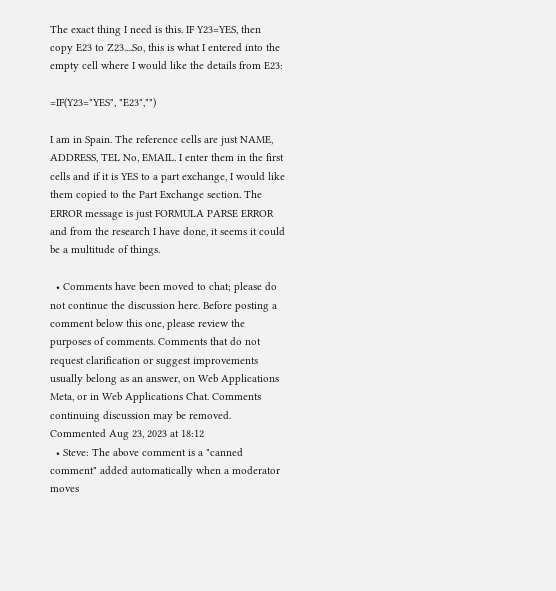The exact thing I need is this. IF Y23=YES, then copy E23 to Z23....So, this is what I entered into the empty cell where I would like the details from E23:

=IF(Y23="YES", "E23","")

I am in Spain. The reference cells are just NAME, ADDRESS, TEL No, EMAIL. I enter them in the first cells and if it is YES to a part exchange, I would like them copied to the Part Exchange section. The ERROR message is just FORMULA PARSE ERROR and from the research I have done, it seems it could be a multitude of things.

  • Comments have been moved to chat; please do not continue the discussion here. Before posting a comment below this one, please review the purposes of comments. Comments that do not request clarification or suggest improvements usually belong as an answer, on Web Applications Meta, or in Web Applications Chat. Comments continuing discussion may be removed. Commented Aug 23, 2023 at 18:12
  • Steve: The above comment is a "canned comment" added automatically when a moderator moves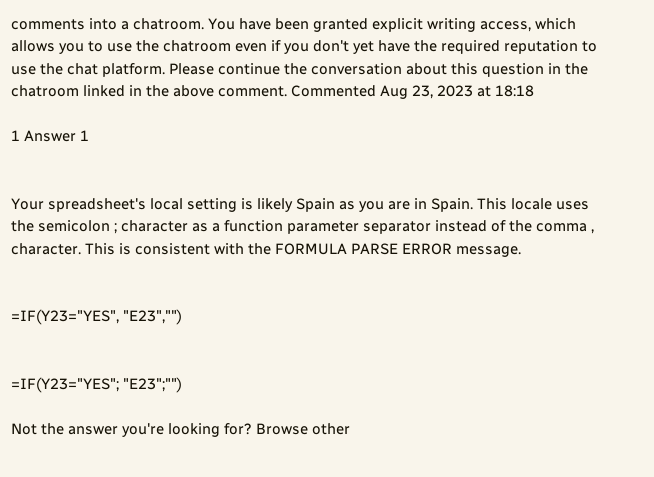comments into a chatroom. You have been granted explicit writing access, which allows you to use the chatroom even if you don't yet have the required reputation to use the chat platform. Please continue the conversation about this question in the chatroom linked in the above comment. Commented Aug 23, 2023 at 18:18

1 Answer 1


Your spreadsheet's local setting is likely Spain as you are in Spain. This locale uses the semicolon ; character as a function parameter separator instead of the comma , character. This is consistent with the FORMULA PARSE ERROR message.


=IF(Y23="YES", "E23","")


=IF(Y23="YES"; "E23";"")

Not the answer you're looking for? Browse other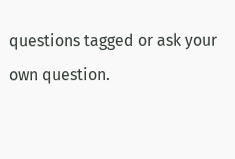questions tagged or ask your own question.